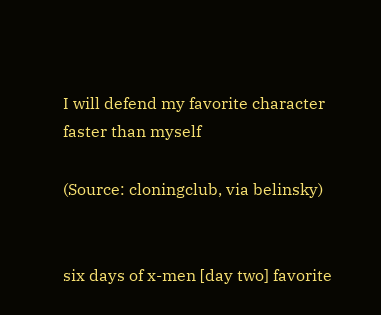I will defend my favorite character faster than myself

(Source: cloningclub, via belinsky)


six days of x-men [day two] favorite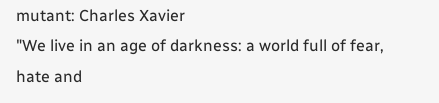mutant: Charles Xavier
"We live in an age of darkness: a world full of fear, hate and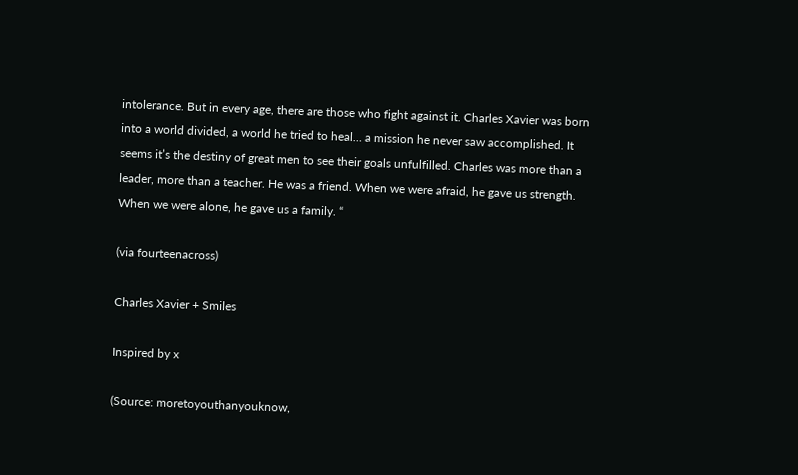intolerance. But in every age, there are those who fight against it. Charles Xavier was born into a world divided, a world he tried to heal… a mission he never saw accomplished. It seems it’s the destiny of great men to see their goals unfulfilled. Charles was more than a leader, more than a teacher. He was a friend. When we were afraid, he gave us strength. When we were alone, he gave us a family. “

(via fourteenacross)

Charles Xavier + Smiles

Inspired by x

(Source: moretoyouthanyouknow,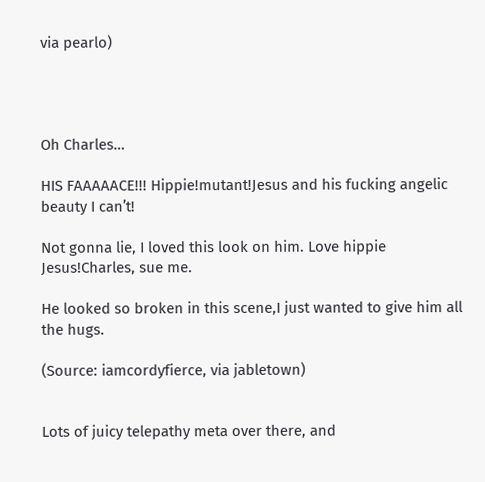via pearlo)




Oh Charles…

HIS FAAAAACE!!! Hippie!mutant!Jesus and his fucking angelic beauty I can’t!

Not gonna lie, I loved this look on him. Love hippie Jesus!Charles, sue me.

He looked so broken in this scene,I just wanted to give him all the hugs.

(Source: iamcordyfierce, via jabletown)


Lots of juicy telepathy meta over there, and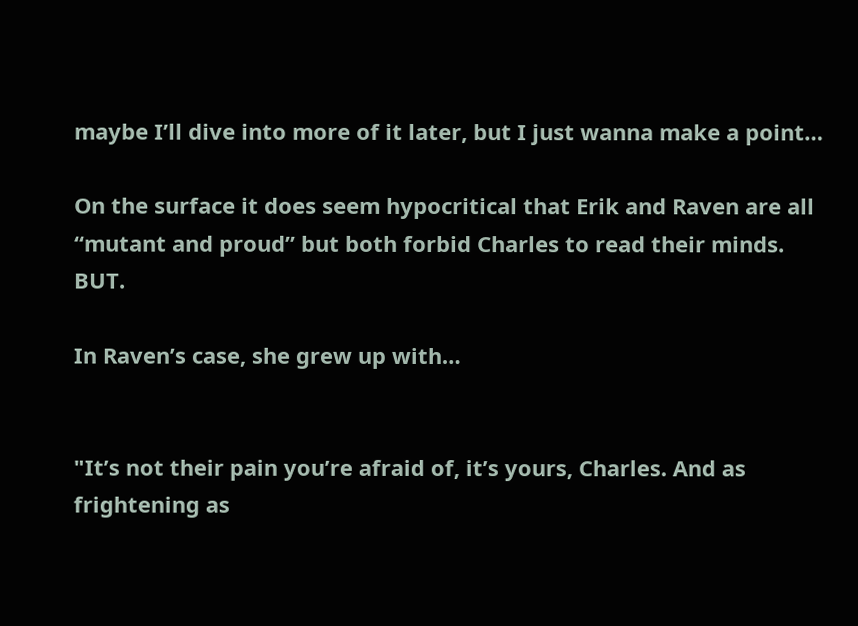maybe I’ll dive into more of it later, but I just wanna make a point…

On the surface it does seem hypocritical that Erik and Raven are all “mutant and proud” but both forbid Charles to read their minds. BUT.

In Raven’s case, she grew up with…


"It’s not their pain you’re afraid of, it’s yours, Charles. And as frightening as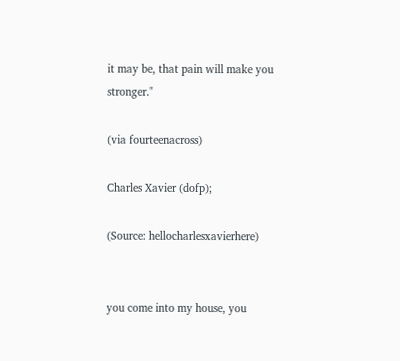it may be, that pain will make you stronger."

(via fourteenacross)

Charles Xavier (dofp);

(Source: hellocharlesxavierhere)


you come into my house, you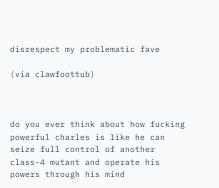disrespect my problematic fave

(via clawfoottub)



do you ever think about how fucking powerful charles is like he can seize full control of another class-4 mutant and operate his powers through his mind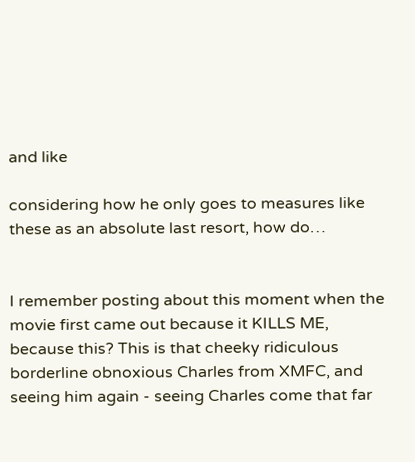and like

considering how he only goes to measures like these as an absolute last resort, how do…


I remember posting about this moment when the movie first came out because it KILLS ME, because this? This is that cheeky ridiculous borderline obnoxious Charles from XMFC, and seeing him again - seeing Charles come that far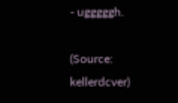- ugggggh.

(Source: kellerdcver)